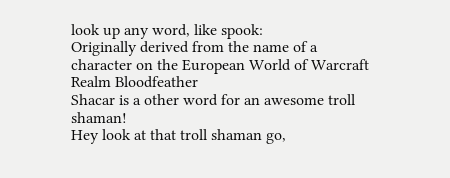look up any word, like spook:
Originally derived from the name of a character on the European World of Warcraft Realm Bloodfeather
Shacar is a other word for an awesome troll shaman!
Hey look at that troll shaman go,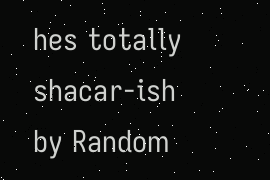hes totally shacar-ish
by Random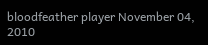bloodfeather player November 04, 2010